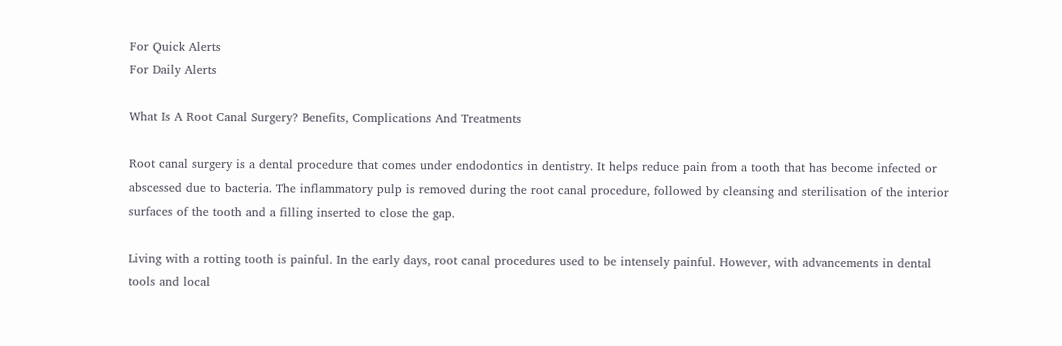For Quick Alerts
For Daily Alerts

What Is A Root Canal Surgery? Benefits, Complications And Treatments

Root canal surgery is a dental procedure that comes under endodontics in dentistry. It helps reduce pain from a tooth that has become infected or abscessed due to bacteria. The inflammatory pulp is removed during the root canal procedure, followed by cleansing and sterilisation of the interior surfaces of the tooth and a filling inserted to close the gap.

Living with a rotting tooth is painful. In the early days, root canal procedures used to be intensely painful. However, with advancements in dental tools and local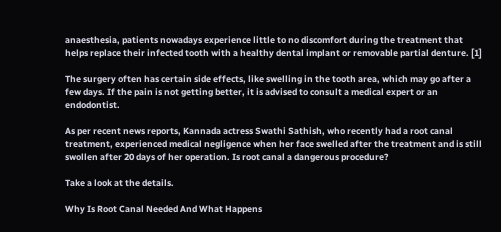anaesthesia, patients nowadays experience little to no discomfort during the treatment that helps replace their infected tooth with a healthy dental implant or removable partial denture. [1]

The surgery often has certain side effects, like swelling in the tooth area, which may go after a few days. If the pain is not getting better, it is advised to consult a medical expert or an endodontist.

As per recent news reports, Kannada actress Swathi Sathish, who recently had a root canal treatment, experienced medical negligence when her face swelled after the treatment and is still swollen after 20 days of her operation. Is root canal a dangerous procedure?

Take a look at the details.

Why Is Root Canal Needed And What Happens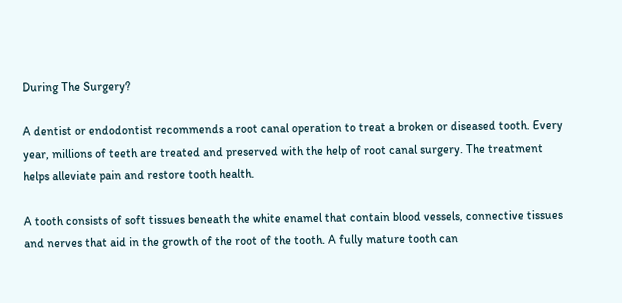During The Surgery?

A dentist or endodontist recommends a root canal operation to treat a broken or diseased tooth. Every year, millions of teeth are treated and preserved with the help of root canal surgery. The treatment helps alleviate pain and restore tooth health.

A tooth consists of soft tissues beneath the white enamel that contain blood vessels, connective tissues and nerves that aid in the growth of the root of the tooth. A fully mature tooth can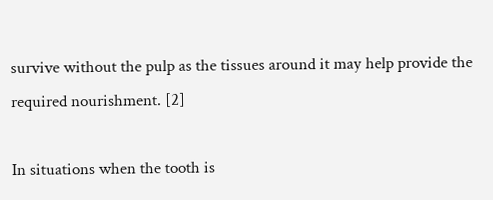survive without the pulp as the tissues around it may help provide the required nourishment. [2]

In situations when the tooth is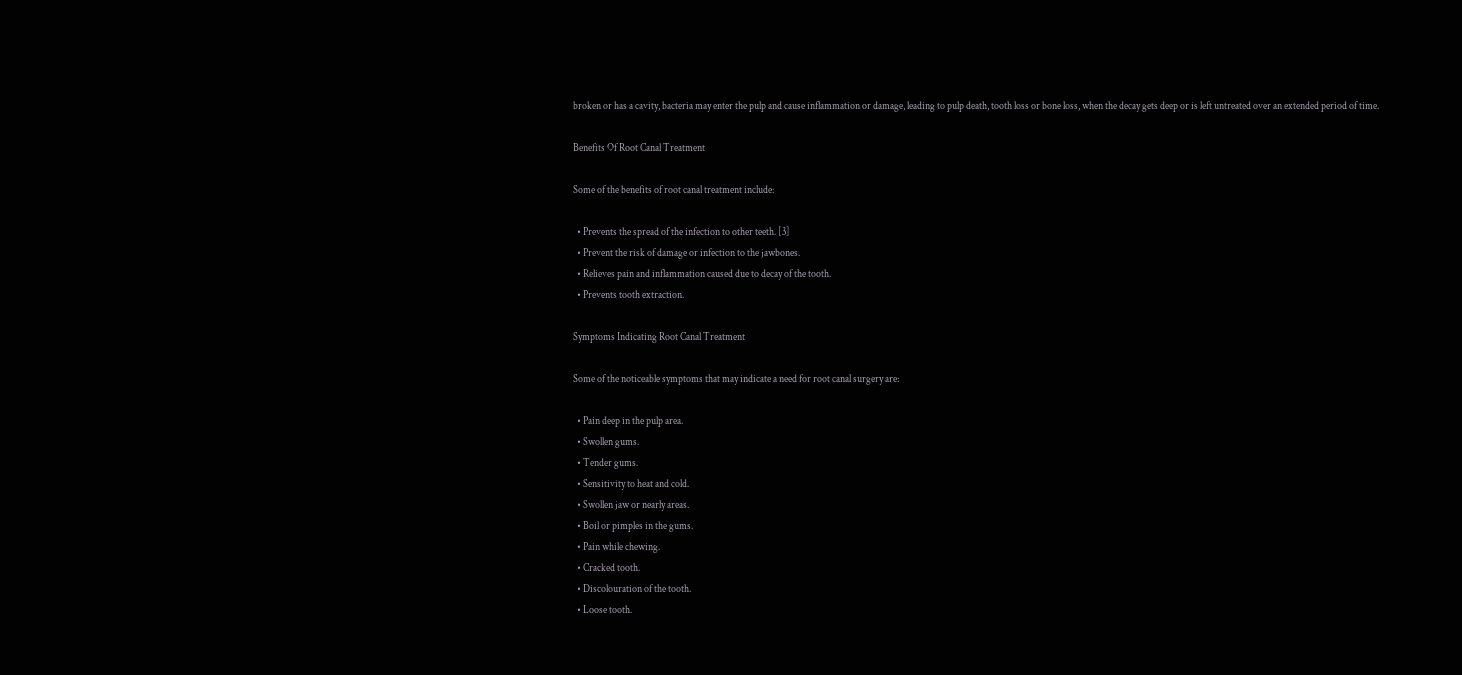broken or has a cavity, bacteria may enter the pulp and cause inflammation or damage, leading to pulp death, tooth loss or bone loss, when the decay gets deep or is left untreated over an extended period of time.

Benefits Of Root Canal Treatment

Some of the benefits of root canal treatment include:

  • Prevents the spread of the infection to other teeth. [3]
  • Prevent the risk of damage or infection to the jawbones.
  • Relieves pain and inflammation caused due to decay of the tooth.
  • Prevents tooth extraction.

Symptoms Indicating Root Canal Treatment

Some of the noticeable symptoms that may indicate a need for root canal surgery are:

  • Pain deep in the pulp area.
  • Swollen gums.
  • Tender gums.
  • Sensitivity to heat and cold.
  • Swollen jaw or nearly areas.
  • Boil or pimples in the gums.
  • Pain while chewing.
  • Cracked tooth.
  • Discolouration of the tooth.
  • Loose tooth.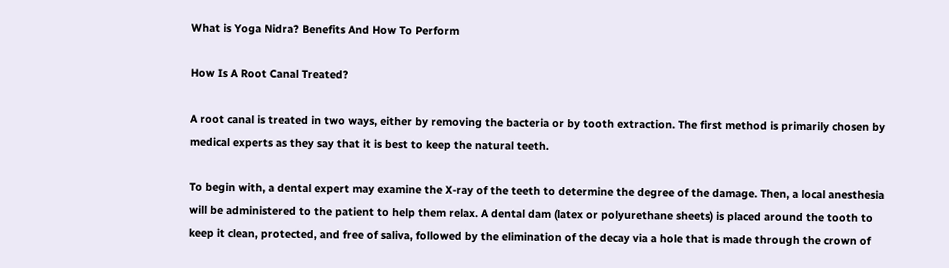What is Yoga Nidra? Benefits And How To Perform

How Is A Root Canal Treated?

A root canal is treated in two ways, either by removing the bacteria or by tooth extraction. The first method is primarily chosen by medical experts as they say that it is best to keep the natural teeth.

To begin with, a dental expert may examine the X-ray of the teeth to determine the degree of the damage. Then, a local anesthesia will be administered to the patient to help them relax. A dental dam (latex or polyurethane sheets) is placed around the tooth to keep it clean, protected, and free of saliva, followed by the elimination of the decay via a hole that is made through the crown of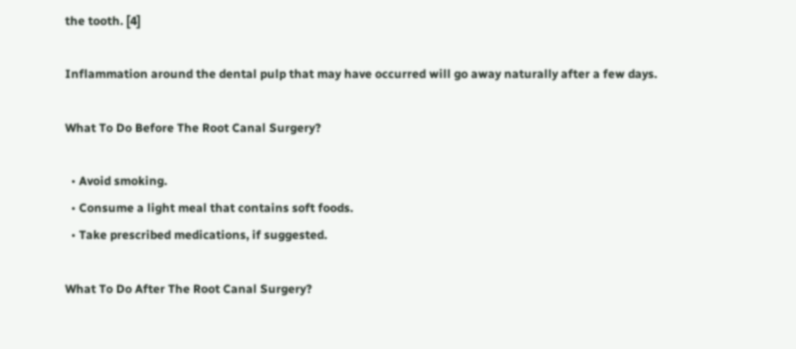the tooth. [4]

Inflammation around the dental pulp that may have occurred will go away naturally after a few days.

What To Do Before The Root Canal Surgery?

  • Avoid smoking.
  • Consume a light meal that contains soft foods.
  • Take prescribed medications, if suggested.

What To Do After The Root Canal Surgery?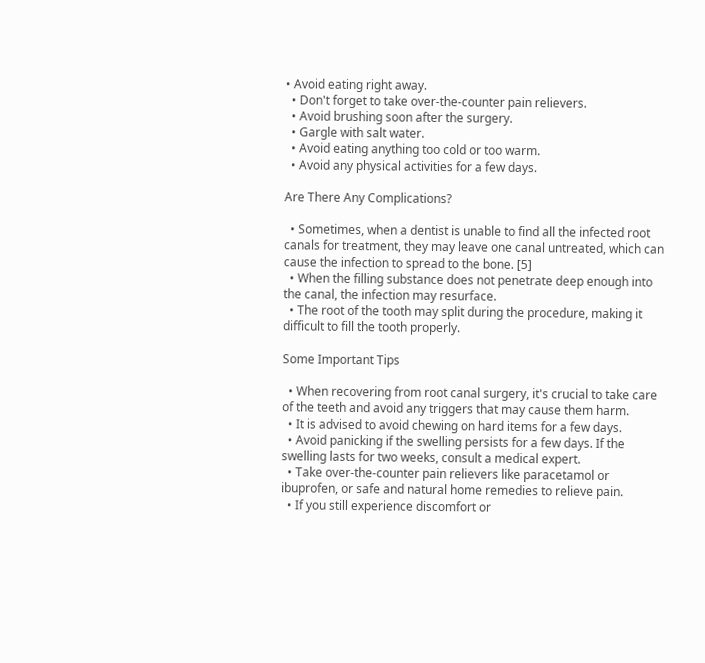• Avoid eating right away.
  • Don't forget to take over-the-counter pain relievers.
  • Avoid brushing soon after the surgery.
  • Gargle with salt water.
  • Avoid eating anything too cold or too warm.
  • Avoid any physical activities for a few days.

Are There Any Complications?

  • Sometimes, when a dentist is unable to find all the infected root canals for treatment, they may leave one canal untreated, which can cause the infection to spread to the bone. [5]
  • When the filling substance does not penetrate deep enough into the canal, the infection may resurface.
  • The root of the tooth may split during the procedure, making it difficult to fill the tooth properly.

Some Important Tips

  • When recovering from root canal surgery, it's crucial to take care of the teeth and avoid any triggers that may cause them harm.
  • It is advised to avoid chewing on hard items for a few days.
  • Avoid panicking if the swelling persists for a few days. If the swelling lasts for two weeks, consult a medical expert.
  • Take over-the-counter pain relievers like paracetamol or ibuprofen, or safe and natural home remedies to relieve pain.
  • If you still experience discomfort or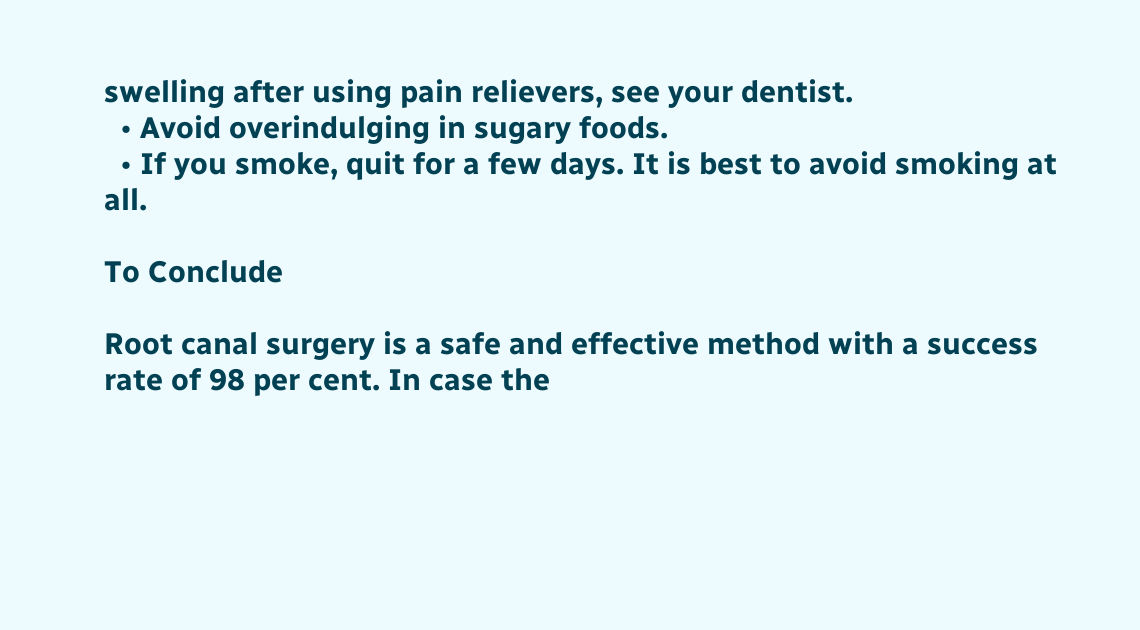swelling after using pain relievers, see your dentist.
  • Avoid overindulging in sugary foods.
  • If you smoke, quit for a few days. It is best to avoid smoking at all.

To Conclude

Root canal surgery is a safe and effective method with a success rate of 98 per cent. In case the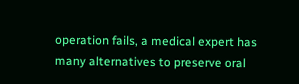operation fails, a medical expert has many alternatives to preserve oral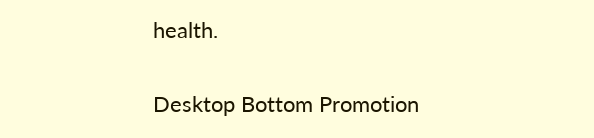health.

Desktop Bottom Promotion